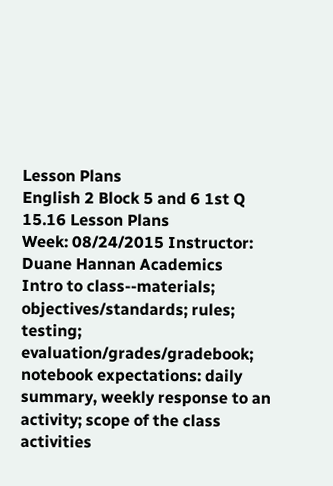Lesson Plans
English 2 Block 5 and 6 1st Q 15.16 Lesson Plans
Week: 08/24/2015 Instructor: Duane Hannan Academics
Intro to class--materials; objectives/standards; rules; testing; evaluation/grades/gradebook; notebook expectations: daily summary, weekly response to an activity; scope of the class activities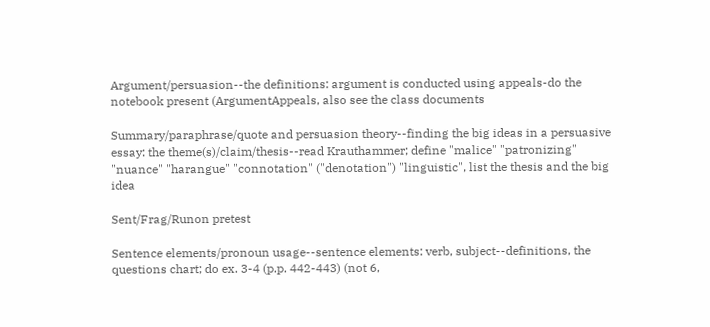Argument/persuasion--the definitions: argument is conducted using appeals-do the notebook present (ArgumentAppeals, also see the class documents

Summary/paraphrase/quote and persuasion theory--finding the big ideas in a persuasive essay: the theme(s)/claim/thesis--read Krauthammer; define "malice" "patronizing" "nuance" "harangue" "connotation" ("denotation") "linguistic", list the thesis and the big idea

Sent/Frag/Runon pretest

Sentence elements/pronoun usage--sentence elements: verb, subject--definitions, the questions chart; do ex. 3-4 (p.p. 442-443) (not 6,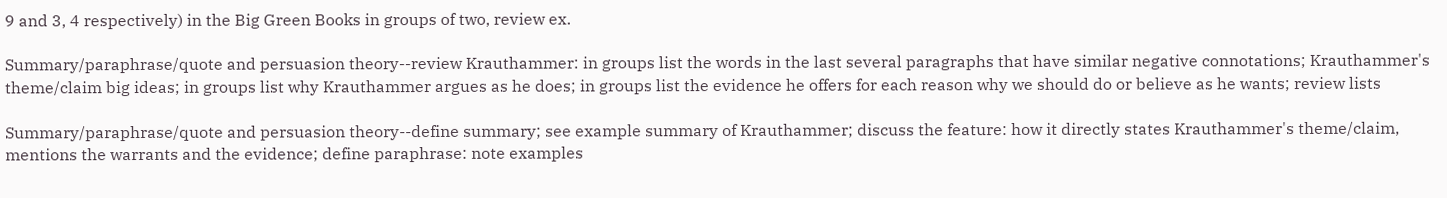9 and 3, 4 respectively) in the Big Green Books in groups of two, review ex.

Summary/paraphrase/quote and persuasion theory--review Krauthammer: in groups list the words in the last several paragraphs that have similar negative connotations; Krauthammer's theme/claim big ideas; in groups list why Krauthammer argues as he does; in groups list the evidence he offers for each reason why we should do or believe as he wants; review lists

Summary/paraphrase/quote and persuasion theory--define summary; see example summary of Krauthammer; discuss the feature: how it directly states Krauthammer's theme/claim, mentions the warrants and the evidence; define paraphrase: note examples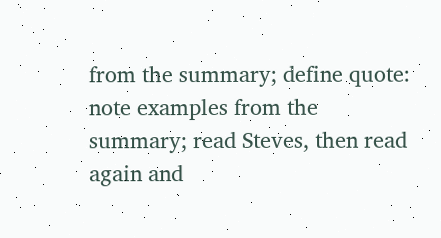from the summary; define quote: note examples from the summary; read Steves, then read again and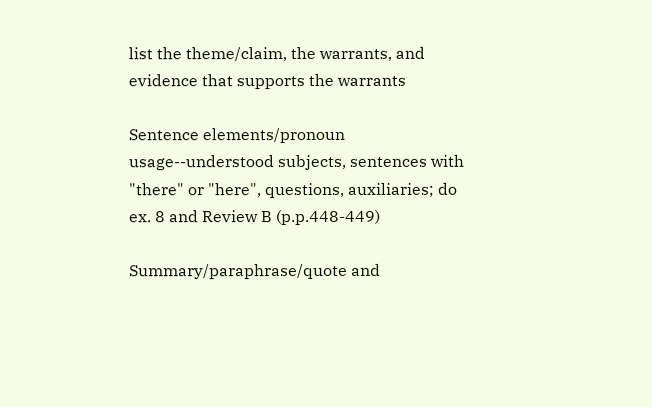list the theme/claim, the warrants, and evidence that supports the warrants

Sentence elements/pronoun usage--understood subjects, sentences with "there" or "here", questions, auxiliaries; do ex. 8 and Review B (p.p.448-449)

Summary/paraphrase/quote and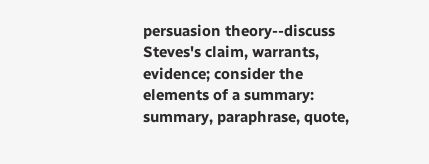persuasion theory--discuss Steves's claim, warrants, evidence; consider the elements of a summary: summary, paraphrase, quote,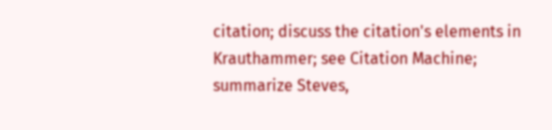citation; discuss the citation's elements in Krauthammer; see Citation Machine; summarize Steves,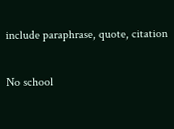include paraphrase, quote, citation

No school